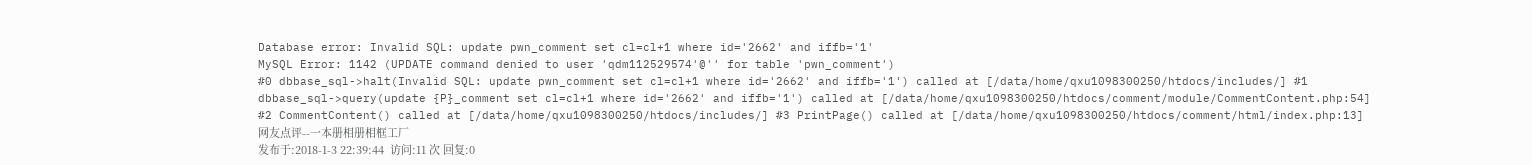Database error: Invalid SQL: update pwn_comment set cl=cl+1 where id='2662' and iffb='1'
MySQL Error: 1142 (UPDATE command denied to user 'qdm112529574'@'' for table 'pwn_comment')
#0 dbbase_sql->halt(Invalid SQL: update pwn_comment set cl=cl+1 where id='2662' and iffb='1') called at [/data/home/qxu1098300250/htdocs/includes/] #1 dbbase_sql->query(update {P}_comment set cl=cl+1 where id='2662' and iffb='1') called at [/data/home/qxu1098300250/htdocs/comment/module/CommentContent.php:54] #2 CommentContent() called at [/data/home/qxu1098300250/htdocs/includes/] #3 PrintPage() called at [/data/home/qxu1098300250/htdocs/comment/html/index.php:13] 网友点评--一本册相册相框工厂
发布于:2018-1-3 22:39:44  访问:11 次 回复:0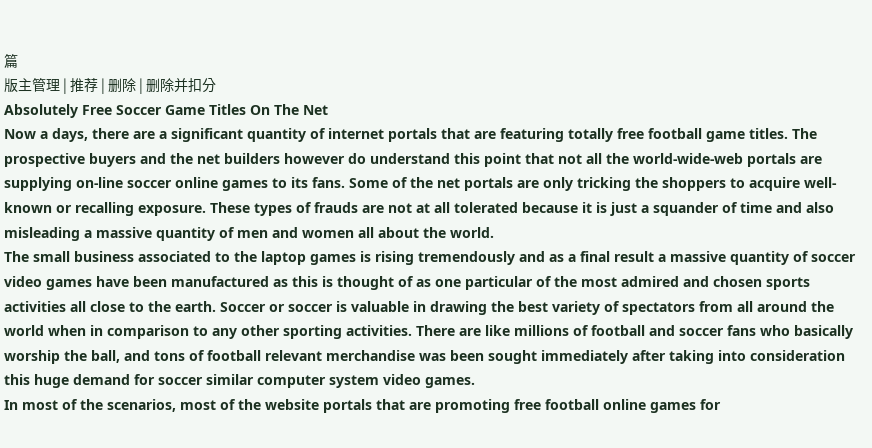篇
版主管理 | 推荐 | 删除 | 删除并扣分
Absolutely Free Soccer Game Titles On The Net
Now a days, there are a significant quantity of internet portals that are featuring totally free football game titles. The prospective buyers and the net builders however do understand this point that not all the world-wide-web portals are supplying on-line soccer online games to its fans. Some of the net portals are only tricking the shoppers to acquire well-known or recalling exposure. These types of frauds are not at all tolerated because it is just a squander of time and also misleading a massive quantity of men and women all about the world.
The small business associated to the laptop games is rising tremendously and as a final result a massive quantity of soccer video games have been manufactured as this is thought of as one particular of the most admired and chosen sports activities all close to the earth. Soccer or soccer is valuable in drawing the best variety of spectators from all around the world when in comparison to any other sporting activities. There are like millions of football and soccer fans who basically worship the ball, and tons of football relevant merchandise was been sought immediately after taking into consideration this huge demand for soccer similar computer system video games.
In most of the scenarios, most of the website portals that are promoting free football online games for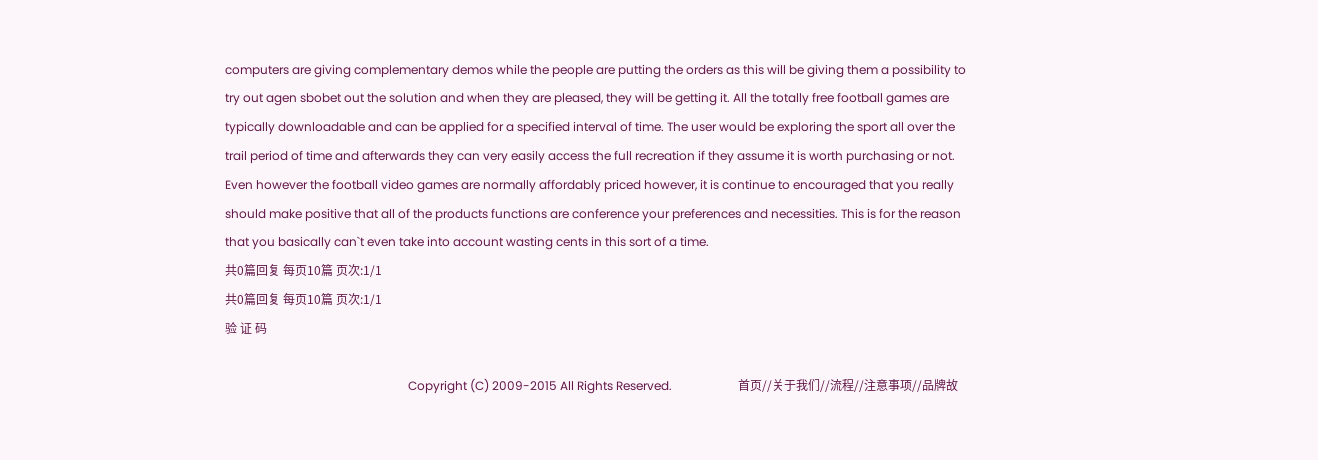computers are giving complementary demos while the people are putting the orders as this will be giving them a possibility to try out agen sbobet out the solution and when they are pleased, they will be getting it. All the totally free football games are typically downloadable and can be applied for a specified interval of time. The user would be exploring the sport all over the trail period of time and afterwards they can very easily access the full recreation if they assume it is worth purchasing or not. Even however the football video games are normally affordably priced however, it is continue to encouraged that you really should make positive that all of the products functions are conference your preferences and necessities. This is for the reason that you basically can`t even take into account wasting cents in this sort of a time.
共0篇回复 每页10篇 页次:1/1
共0篇回复 每页10篇 页次:1/1
验 证 码

                                                             Copyright (C) 2009-2015 All Rights Reserved.                      首页//关于我们//流程//注意事项//品牌故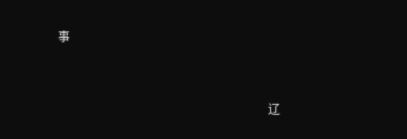事


                                                                      辽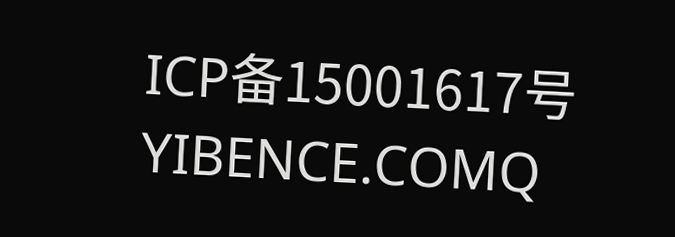ICP备15001617号                                                    YIBENCE.COMQ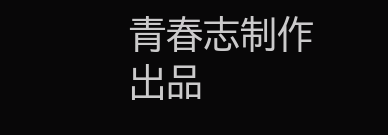青春志制作出品